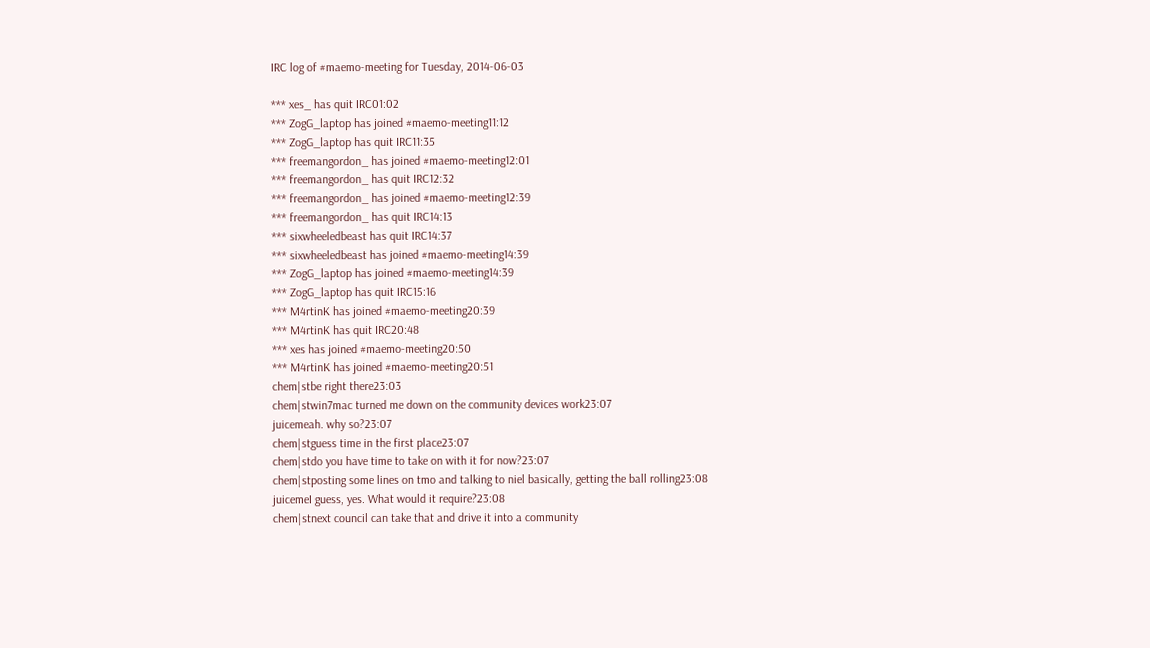IRC log of #maemo-meeting for Tuesday, 2014-06-03

*** xes_ has quit IRC01:02
*** ZogG_laptop has joined #maemo-meeting11:12
*** ZogG_laptop has quit IRC11:35
*** freemangordon_ has joined #maemo-meeting12:01
*** freemangordon_ has quit IRC12:32
*** freemangordon_ has joined #maemo-meeting12:39
*** freemangordon_ has quit IRC14:13
*** sixwheeledbeast has quit IRC14:37
*** sixwheeledbeast has joined #maemo-meeting14:39
*** ZogG_laptop has joined #maemo-meeting14:39
*** ZogG_laptop has quit IRC15:16
*** M4rtinK has joined #maemo-meeting20:39
*** M4rtinK has quit IRC20:48
*** xes has joined #maemo-meeting20:50
*** M4rtinK has joined #maemo-meeting20:51
chem|stbe right there23:03
chem|stwin7mac turned me down on the community devices work23:07
juicemeah. why so?23:07
chem|stguess time in the first place23:07
chem|stdo you have time to take on with it for now?23:07
chem|stposting some lines on tmo and talking to niel basically, getting the ball rolling23:08
juicemeI guess, yes. What would it require?23:08
chem|stnext council can take that and drive it into a community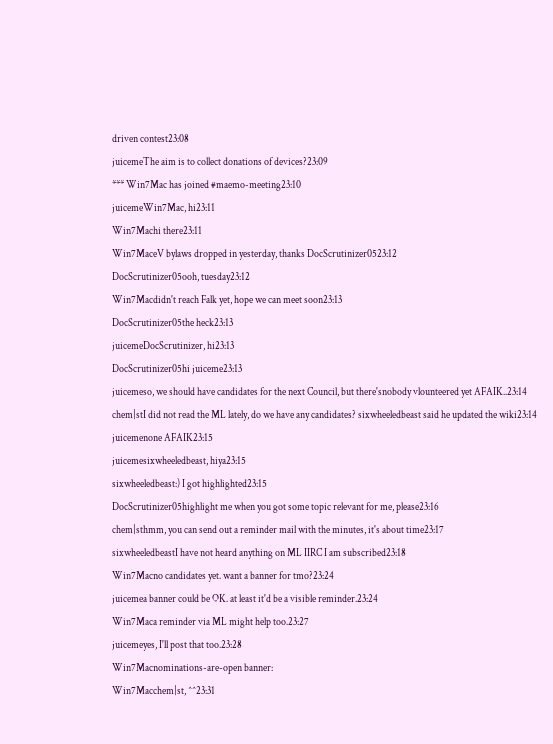driven contest23:08
juicemeThe aim is to collect donations of devices?23:09
*** Win7Mac has joined #maemo-meeting23:10
juicemeWin7Mac, hi23:11
Win7Machi there23:11
Win7MaceV bylaws dropped in yesterday, thanks DocScrutinizer0523:12
DocScrutinizer05ooh, tuesday23:12
Win7Macdidn't reach Falk yet, hope we can meet soon23:13
DocScrutinizer05the heck23:13
juicemeDocScrutinizer, hi23:13
DocScrutinizer05hi juiceme23:13
juicemeso, we should have candidates for the next Council, but there'snobody vlounteered yet AFAIK..23:14
chem|stI did not read the ML lately, do we have any candidates? sixwheeledbeast said he updated the wiki23:14
juicemenone AFAIK23:15
juicemesixwheeledbeast, hiya23:15
sixwheeledbeast:) I got highlighted23:15
DocScrutinizer05highlight me when you got some topic relevant for me, please23:16
chem|sthmm, you can send out a reminder mail with the minutes, it's about time23:17
sixwheeledbeastI have not heard anything on ML IIRC I am subscribed23:18
Win7Macno candidates yet. want a banner for tmo?23:24
juicemea banner could be OK. at least it'd be a visible reminder.23:24
Win7Maca reminder via ML might help too.23:27
juicemeyes, I'll post that too.23:28
Win7Macnominations-are-open banner:
Win7Macchem|st, ^^23:31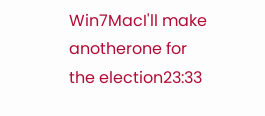Win7MacI'll make anotherone for the election23:33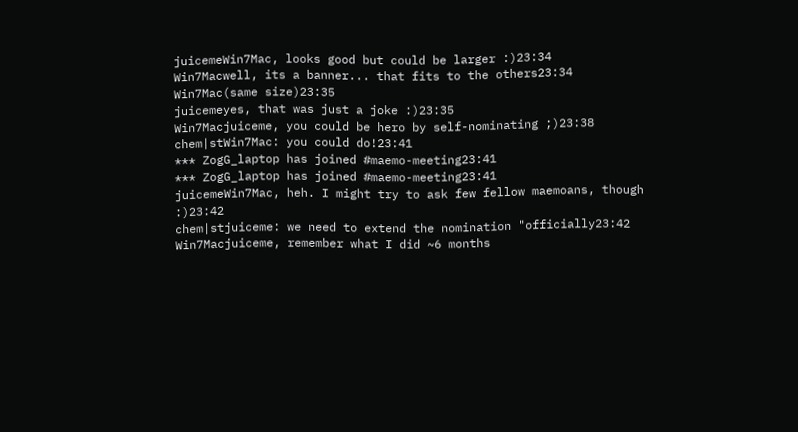juicemeWin7Mac, looks good but could be larger :)23:34
Win7Macwell, its a banner... that fits to the others23:34
Win7Mac(same size)23:35
juicemeyes, that was just a joke :)23:35
Win7Macjuiceme, you could be hero by self-nominating ;)23:38
chem|stWin7Mac: you could do!23:41
*** ZogG_laptop has joined #maemo-meeting23:41
*** ZogG_laptop has joined #maemo-meeting23:41
juicemeWin7Mac, heh. I might try to ask few fellow maemoans, though :)23:42
chem|stjuiceme: we need to extend the nomination "officially23:42
Win7Macjuiceme, remember what I did ~6 months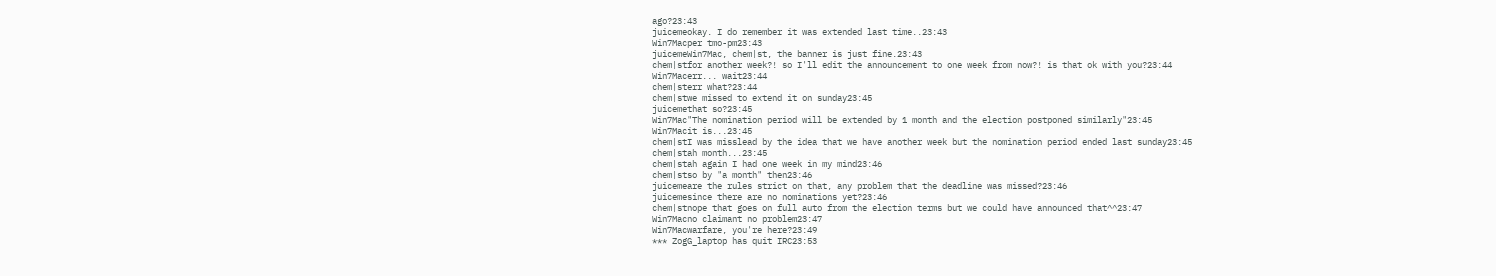ago?23:43
juicemeokay. I do remember it was extended last time..23:43
Win7Macper tmo-pm23:43
juicemeWin7Mac, chem|st, the banner is just fine.23:43
chem|stfor another week?! so I'll edit the announcement to one week from now?! is that ok with you?23:44
Win7Macerr... wait23:44
chem|sterr what?23:44
chem|stwe missed to extend it on sunday23:45
juicemethat so?23:45
Win7Mac"The nomination period will be extended by 1 month and the election postponed similarly"23:45
Win7Macit is...23:45
chem|stI was misslead by the idea that we have another week but the nomination period ended last sunday23:45
chem|stah month...23:45
chem|stah again I had one week in my mind23:46
chem|stso by "a month" then23:46
juicemeare the rules strict on that, any problem that the deadline was missed?23:46
juicemesince there are no nominations yet?23:46
chem|stnope that goes on full auto from the election terms but we could have announced that^^23:47
Win7Macno claimant no problem23:47
Win7Macwarfare, you're here?23:49
*** ZogG_laptop has quit IRC23:53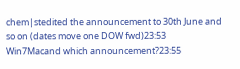chem|stedited the announcement to 30th June and so on (dates move one DOW fwd)23:53
Win7Macand which announcement?23:55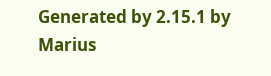Generated by 2.15.1 by Marius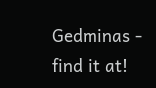Gedminas - find it at!